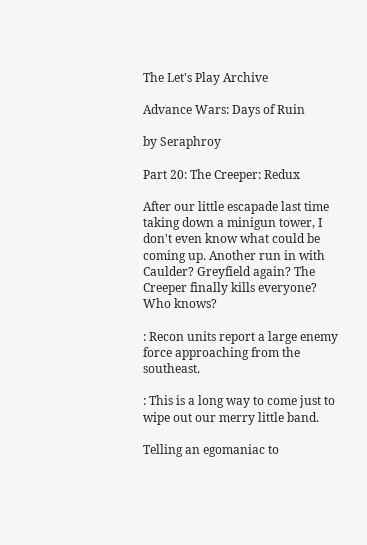The Let's Play Archive

Advance Wars: Days of Ruin

by Seraphroy

Part 20: The Creeper: Redux

After our little escapade last time taking down a minigun tower, I don't even know what could be coming up. Another run in with Caulder? Greyfield again? The Creeper finally kills everyone? Who knows?

: Recon units report a large enemy force approaching from the southeast.

: This is a long way to come just to wipe out our merry little band.

Telling an egomaniac to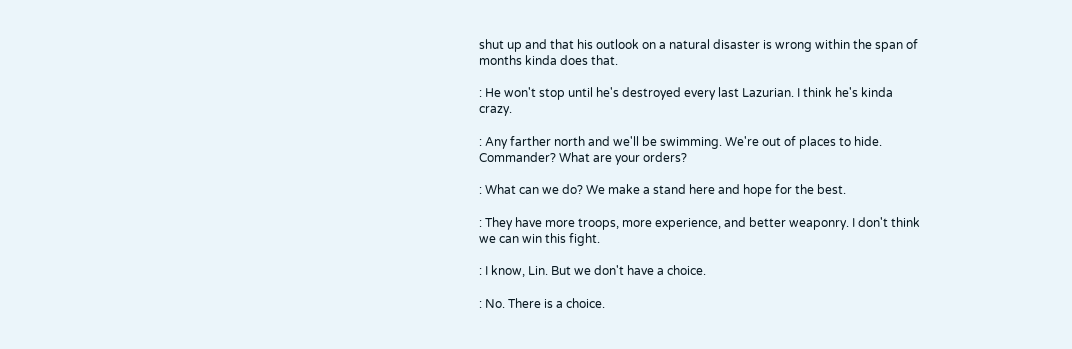shut up and that his outlook on a natural disaster is wrong within the span of months kinda does that.

: He won't stop until he's destroyed every last Lazurian. I think he's kinda crazy.

: Any farther north and we'll be swimming. We're out of places to hide. Commander? What are your orders?

: What can we do? We make a stand here and hope for the best.

: They have more troops, more experience, and better weaponry. I don't think we can win this fight.

: I know, Lin. But we don't have a choice.

: No. There is a choice.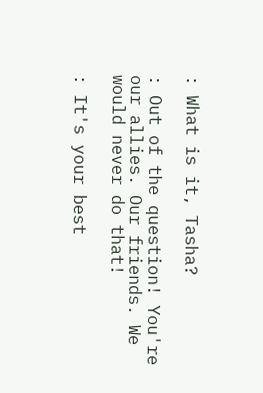: What is it, Tasha?

: Out of the question! You're our allies. Our friends. We would never do that!

: It's your best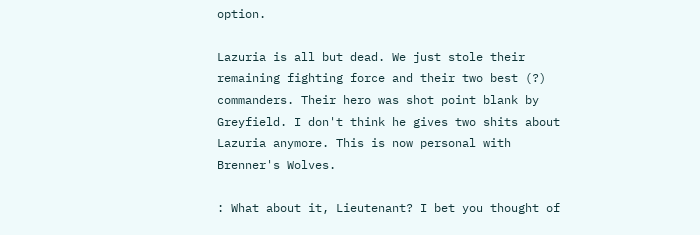option.

Lazuria is all but dead. We just stole their remaining fighting force and their two best (?) commanders. Their hero was shot point blank by Greyfield. I don't think he gives two shits about Lazuria anymore. This is now personal with Brenner's Wolves.

: What about it, Lieutenant? I bet you thought of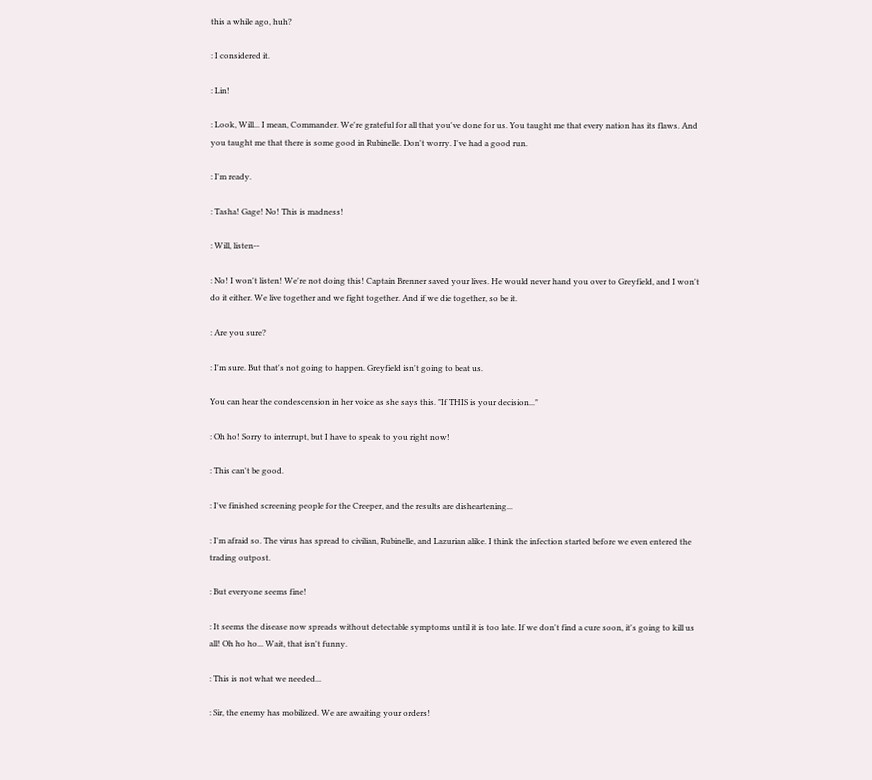this a while ago, huh?

: I considered it.

: Lin!

: Look, Will... I mean, Commander. We're grateful for all that you've done for us. You taught me that every nation has its flaws. And you taught me that there is some good in Rubinelle. Don't worry. I've had a good run.

: I'm ready.

: Tasha! Gage! No! This is madness!

: Will, listen--

: No! I won't listen! We're not doing this! Captain Brenner saved your lives. He would never hand you over to Greyfield, and I won't do it either. We live together and we fight together. And if we die together, so be it.

: Are you sure?

: I'm sure. But that's not going to happen. Greyfield isn't going to beat us.

You can hear the condescension in her voice as she says this. "If THIS is your decision..."

: Oh ho! Sorry to interrupt, but I have to speak to you right now!

: This can't be good.

: I've finished screening people for the Creeper, and the results are disheartening...

: I'm afraid so. The virus has spread to civilian, Rubinelle, and Lazurian alike. I think the infection started before we even entered the trading outpost.

: But everyone seems fine!

: It seems the disease now spreads without detectable symptoms until it is too late. If we don't find a cure soon, it's going to kill us all! Oh ho ho... Wait, that isn't funny.

: This is not what we needed...

: Sir, the enemy has mobilized. We are awaiting your orders!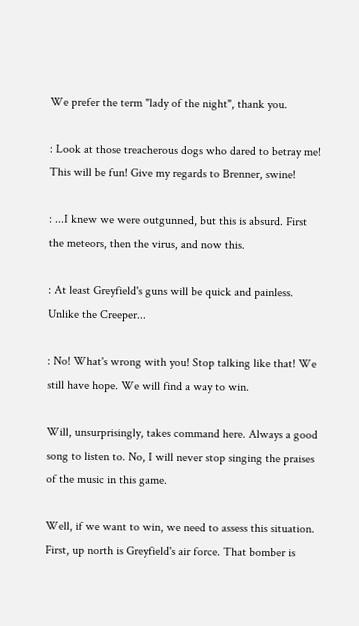We prefer the term "lady of the night", thank you.

: Look at those treacherous dogs who dared to betray me! This will be fun! Give my regards to Brenner, swine!

: ...I knew we were outgunned, but this is absurd. First the meteors, then the virus, and now this.

: At least Greyfield's guns will be quick and painless. Unlike the Creeper...

: No! What's wrong with you! Stop talking like that! We still have hope. We will find a way to win.

Will, unsurprisingly, takes command here. Always a good song to listen to. No, I will never stop singing the praises of the music in this game.

Well, if we want to win, we need to assess this situation. First, up north is Greyfield's air force. That bomber is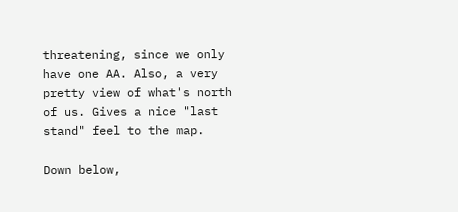threatening, since we only have one AA. Also, a very pretty view of what's north of us. Gives a nice "last stand" feel to the map.

Down below,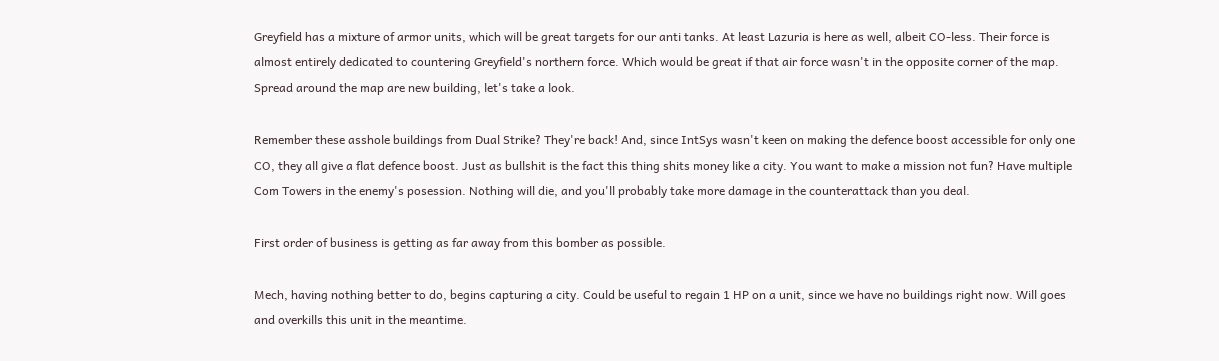Greyfield has a mixture of armor units, which will be great targets for our anti tanks. At least Lazuria is here as well, albeit CO-less. Their force is almost entirely dedicated to countering Greyfield's northern force. Which would be great if that air force wasn't in the opposite corner of the map. Spread around the map are new building, let's take a look.

Remember these asshole buildings from Dual Strike? They're back! And, since IntSys wasn't keen on making the defence boost accessible for only one CO, they all give a flat defence boost. Just as bullshit is the fact this thing shits money like a city. You want to make a mission not fun? Have multiple Com Towers in the enemy's posession. Nothing will die, and you'll probably take more damage in the counterattack than you deal.

First order of business is getting as far away from this bomber as possible.

Mech, having nothing better to do, begins capturing a city. Could be useful to regain 1 HP on a unit, since we have no buildings right now. Will goes and overkills this unit in the meantime.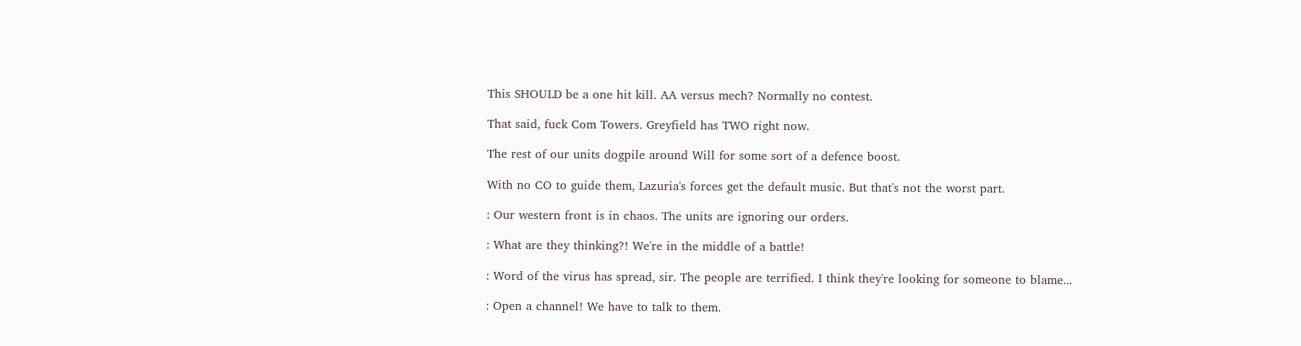This SHOULD be a one hit kill. AA versus mech? Normally no contest.

That said, fuck Com Towers. Greyfield has TWO right now.

The rest of our units dogpile around Will for some sort of a defence boost.

With no CO to guide them, Lazuria's forces get the default music. But that's not the worst part.

: Our western front is in chaos. The units are ignoring our orders.

: What are they thinking?! We're in the middle of a battle!

: Word of the virus has spread, sir. The people are terrified. I think they're looking for someone to blame...

: Open a channel! We have to talk to them.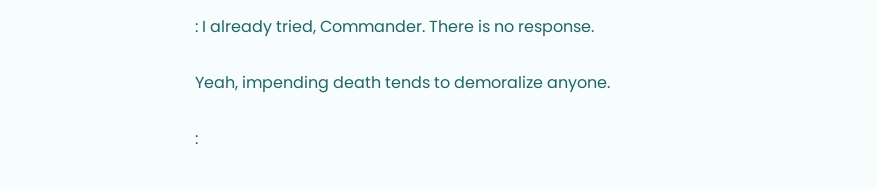: I already tried, Commander. There is no response.

Yeah, impending death tends to demoralize anyone.

: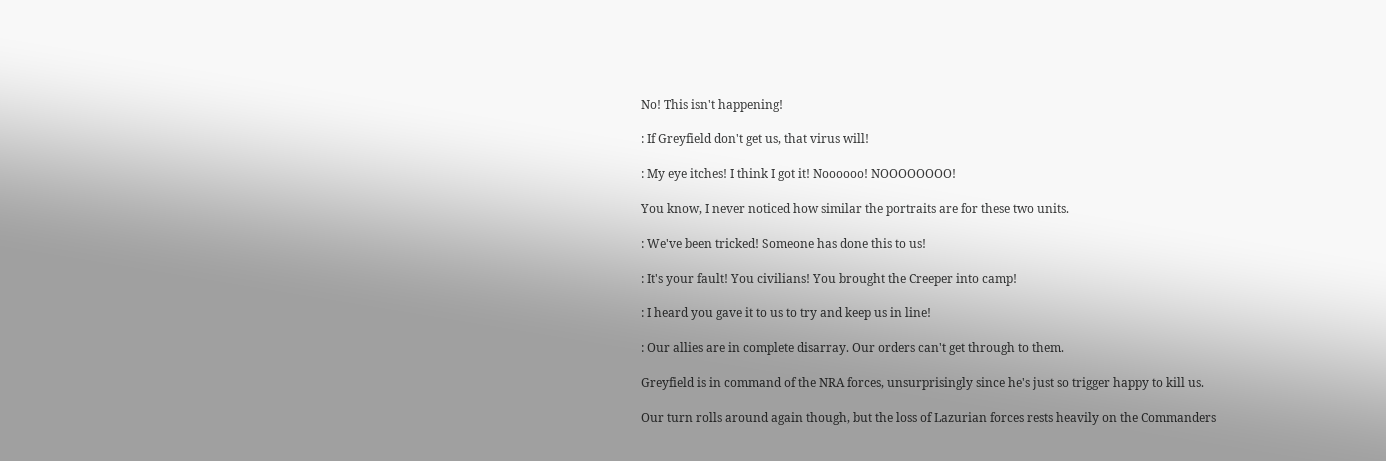No! This isn't happening!

: If Greyfield don't get us, that virus will!

: My eye itches! I think I got it! Noooooo! NOOOOOOOO!

You know, I never noticed how similar the portraits are for these two units.

: We've been tricked! Someone has done this to us!

: It's your fault! You civilians! You brought the Creeper into camp!

: I heard you gave it to us to try and keep us in line!

: Our allies are in complete disarray. Our orders can't get through to them.

Greyfield is in command of the NRA forces, unsurprisingly since he's just so trigger happy to kill us.

Our turn rolls around again though, but the loss of Lazurian forces rests heavily on the Commanders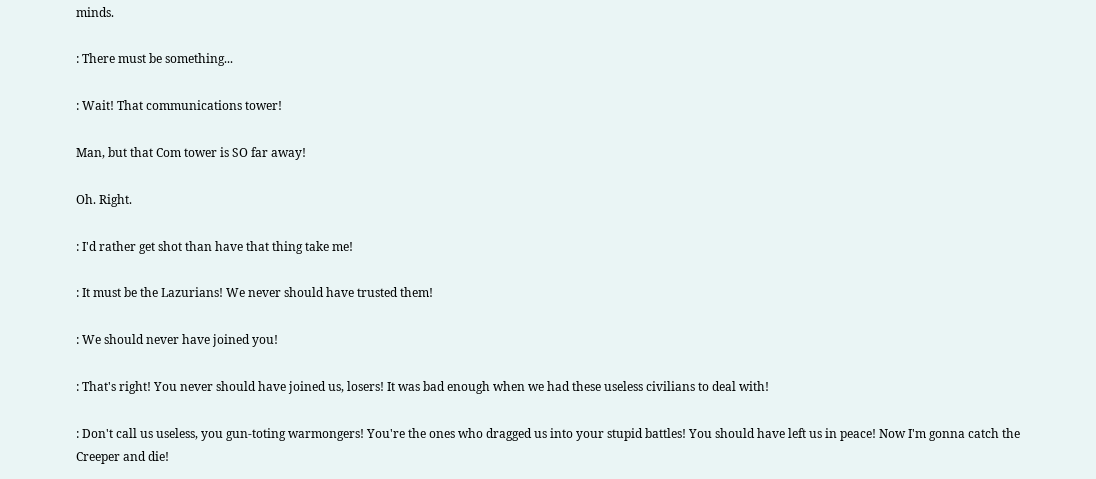minds.

: There must be something...

: Wait! That communications tower!

Man, but that Com tower is SO far away!

Oh. Right.

: I'd rather get shot than have that thing take me!

: It must be the Lazurians! We never should have trusted them!

: We should never have joined you!

: That's right! You never should have joined us, losers! It was bad enough when we had these useless civilians to deal with!

: Don't call us useless, you gun-toting warmongers! You're the ones who dragged us into your stupid battles! You should have left us in peace! Now I'm gonna catch the Creeper and die!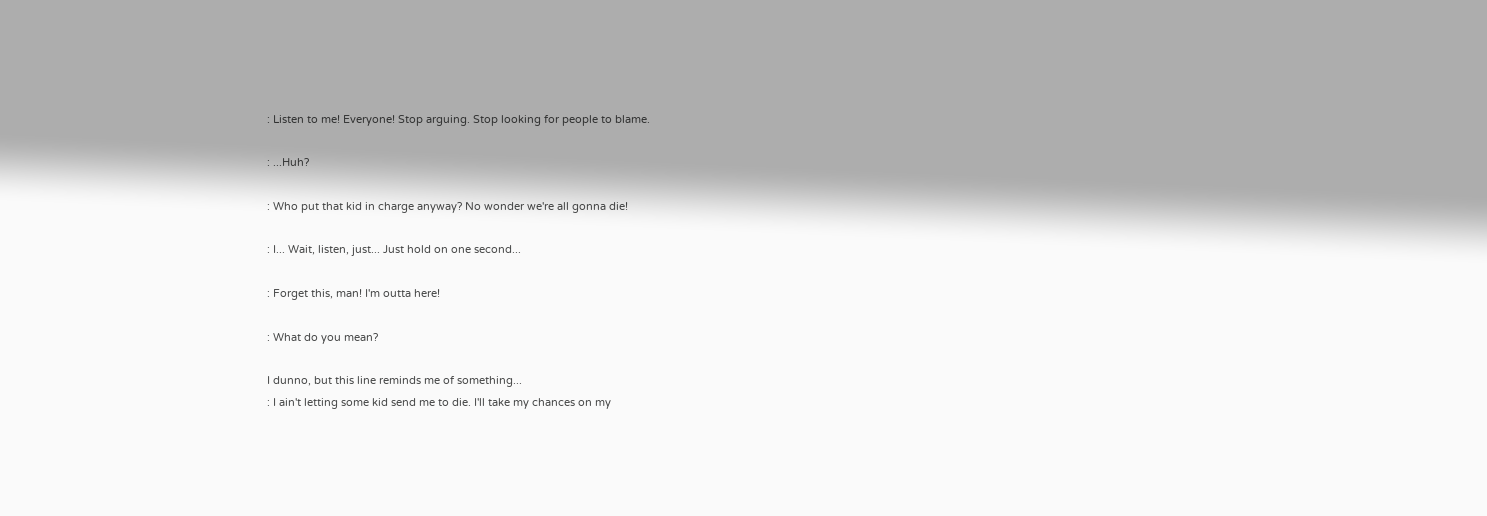: Listen to me! Everyone! Stop arguing. Stop looking for people to blame.

: ...Huh?

: Who put that kid in charge anyway? No wonder we're all gonna die!

: I... Wait, listen, just... Just hold on one second...

: Forget this, man! I'm outta here!

: What do you mean?

I dunno, but this line reminds me of something...
: I ain't letting some kid send me to die. I'll take my chances on my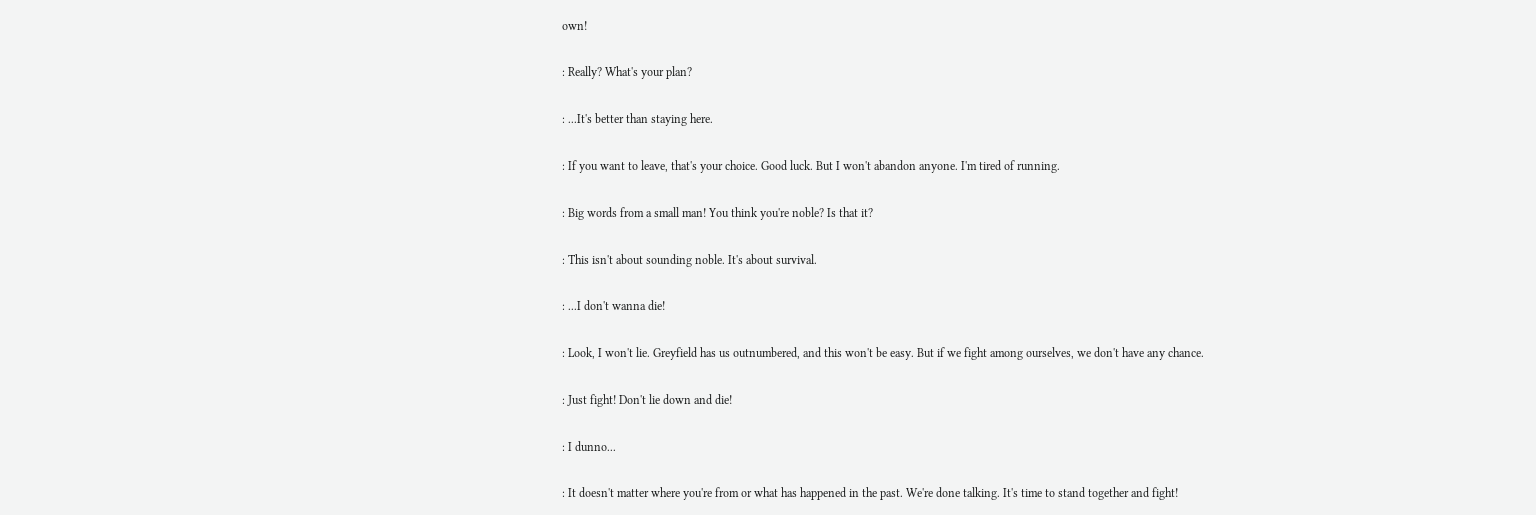own!

: Really? What's your plan?

: ...It's better than staying here.

: If you want to leave, that's your choice. Good luck. But I won't abandon anyone. I'm tired of running.

: Big words from a small man! You think you're noble? Is that it?

: This isn't about sounding noble. It's about survival.

: ...I don't wanna die!

: Look, I won't lie. Greyfield has us outnumbered, and this won't be easy. But if we fight among ourselves, we don't have any chance.

: Just fight! Don't lie down and die!

: I dunno...

: It doesn't matter where you're from or what has happened in the past. We're done talking. It's time to stand together and fight!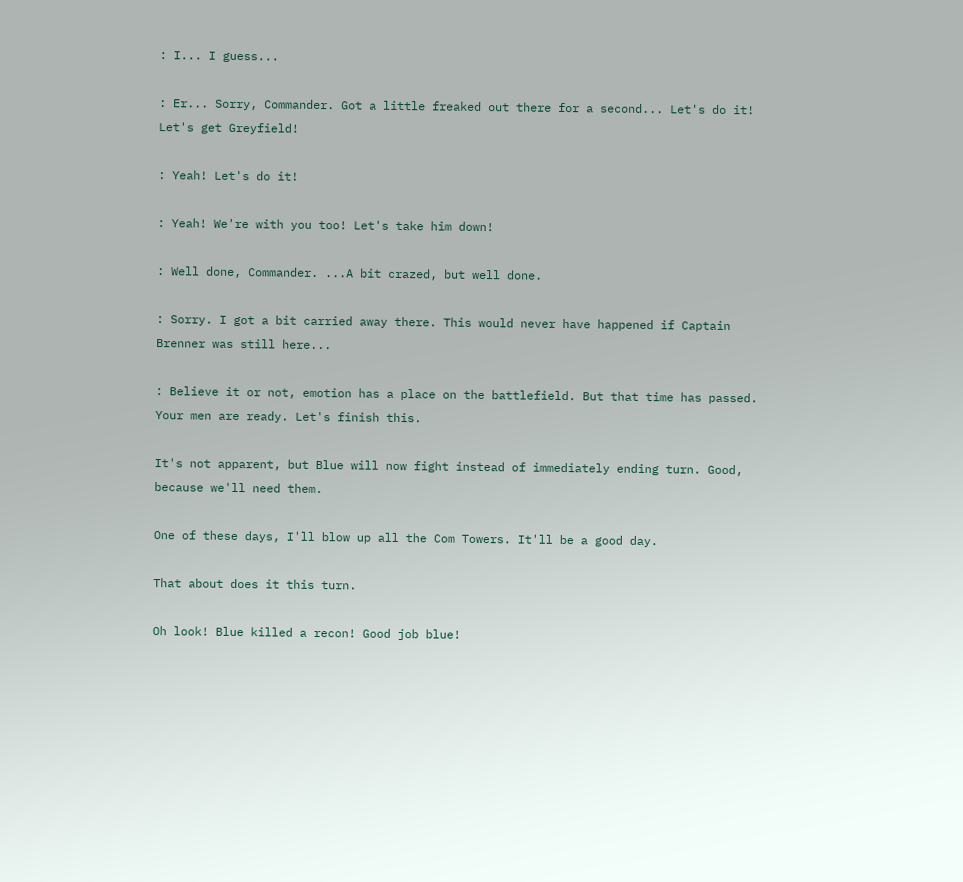: I... I guess...

: Er... Sorry, Commander. Got a little freaked out there for a second... Let's do it! Let's get Greyfield!

: Yeah! Let's do it!

: Yeah! We're with you too! Let's take him down!

: Well done, Commander. ...A bit crazed, but well done.

: Sorry. I got a bit carried away there. This would never have happened if Captain Brenner was still here...

: Believe it or not, emotion has a place on the battlefield. But that time has passed. Your men are ready. Let's finish this.

It's not apparent, but Blue will now fight instead of immediately ending turn. Good, because we'll need them.

One of these days, I'll blow up all the Com Towers. It'll be a good day.

That about does it this turn.

Oh look! Blue killed a recon! Good job blue!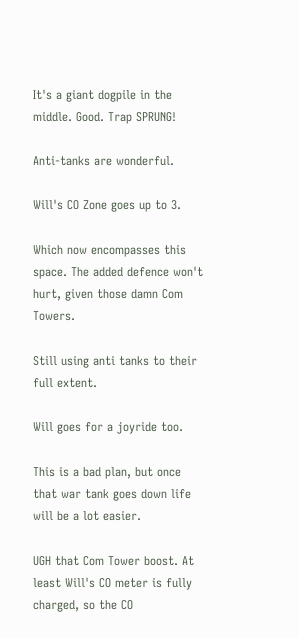It's a giant dogpile in the middle. Good. Trap SPRUNG!

Anti-tanks are wonderful.

Will's CO Zone goes up to 3.

Which now encompasses this space. The added defence won't hurt, given those damn Com Towers.

Still using anti tanks to their full extent.

Will goes for a joyride too.

This is a bad plan, but once that war tank goes down life will be a lot easier.

UGH that Com Tower boost. At least Will's CO meter is fully charged, so the CO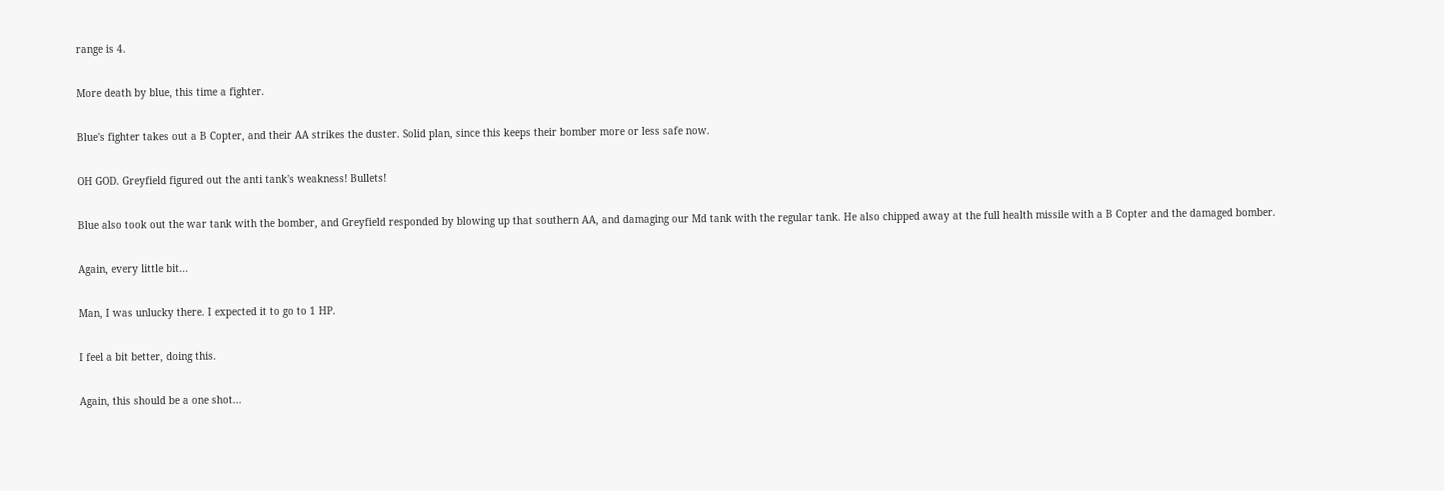range is 4.

More death by blue, this time a fighter.

Blue's fighter takes out a B Copter, and their AA strikes the duster. Solid plan, since this keeps their bomber more or less safe now.

OH GOD. Greyfield figured out the anti tank's weakness! Bullets!

Blue also took out the war tank with the bomber, and Greyfield responded by blowing up that southern AA, and damaging our Md tank with the regular tank. He also chipped away at the full health missile with a B Copter and the damaged bomber.

Again, every little bit...

Man, I was unlucky there. I expected it to go to 1 HP.

I feel a bit better, doing this.

Again, this should be a one shot...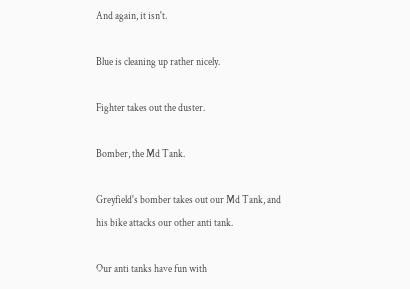And again, it isn't.

Blue is cleaning up rather nicely.

Fighter takes out the duster.

Bomber, the Md Tank.

Greyfield's bomber takes out our Md Tank, and his bike attacks our other anti tank.

Our anti tanks have fun with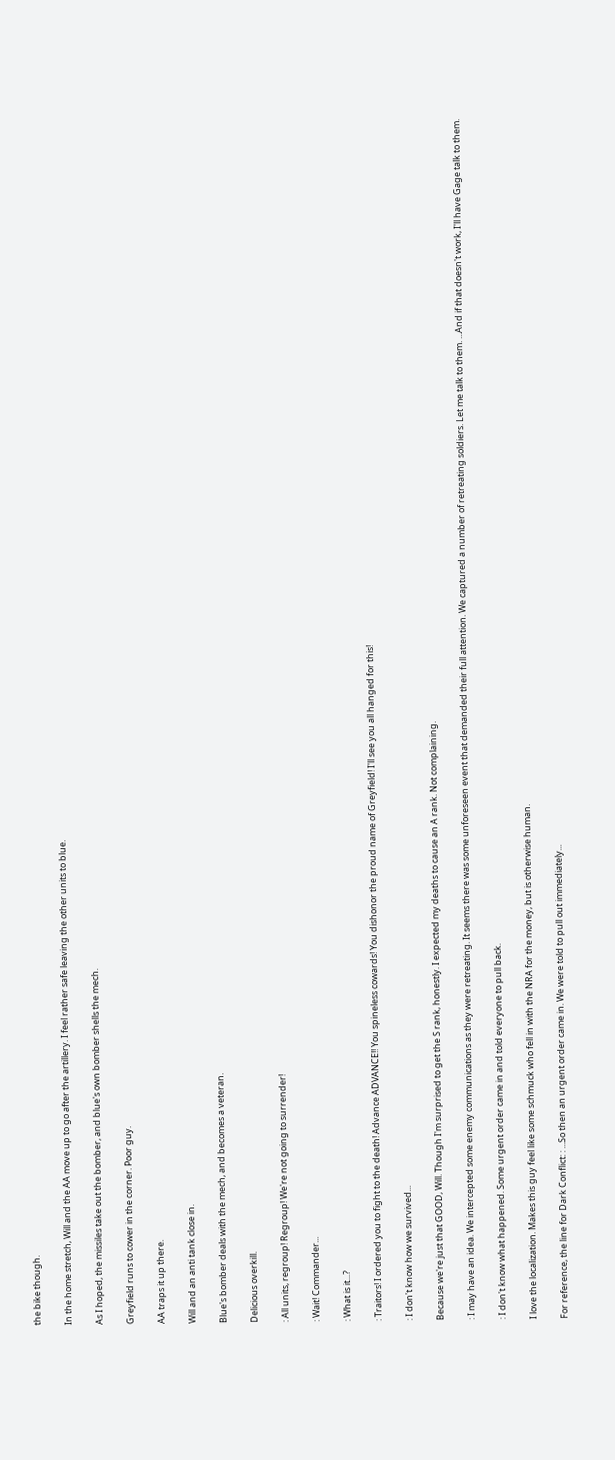the bike though.

In the home stretch, Will and the AA move up to go after the artillery. I feel rather safe leaving the other units to blue.

As I hoped, the missiles take out the bomber, and blue's own bomber shells the mech.

Greyfield runs to cower in the corner. Poor guy.

AA traps it up there.

Will and an anti tank close in.

Blue's bomber deals with the mech, and becomes a veteran.

Delicious overkill.

: All units, regroup! Regroup! We're not going to surrender!

: Wait! Commander...

: What is it...?

: Traitors! I ordered you to fight to the death! Advance ADVANCE!! You spineless cowards! You dishonor the proud name of Greyfield! I'll see you all hanged for this!

: I don't know how we survived...

Because we're just that GOOD, Will. Though I'm surprised to get the S rank, honestly. I expected my deaths to cause an A rank. Not complaining.

: I may have an idea. We intercepted some enemy communications as they were retreating. It seems there was some unforeseen event that demanded their full attention. We captured a number of retreating soldiers. Let me talk to them. ...And if that doesn't work, I'll have Gage talk to them.

: I don't know what happened. Some urgent order came in and told everyone to pull back.

I love the localization. Makes this guy feel like some schmuck who fell in with the NRA for the money, but is otherwise human.

For reference, the line for Dark Conflict: : ...So then an urgent order came in. We were told to pull out immediately...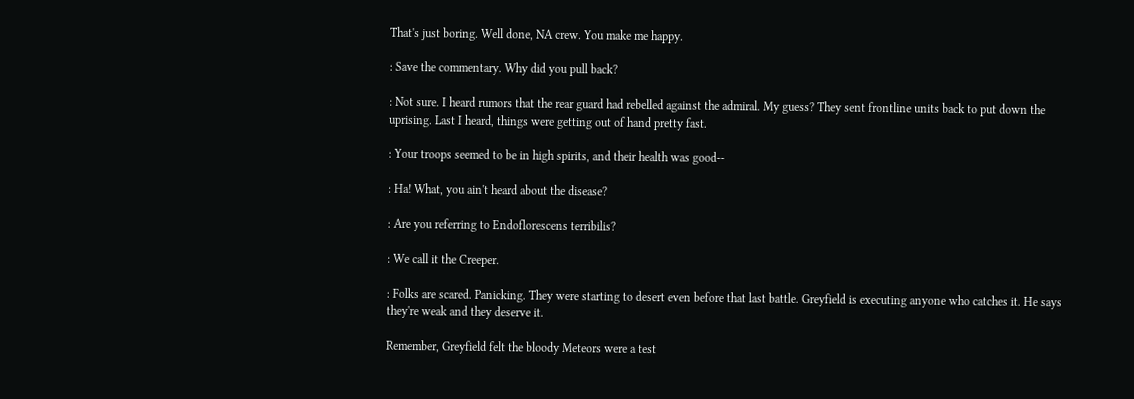That's just boring. Well done, NA crew. You make me happy.

: Save the commentary. Why did you pull back?

: Not sure. I heard rumors that the rear guard had rebelled against the admiral. My guess? They sent frontline units back to put down the uprising. Last I heard, things were getting out of hand pretty fast.

: Your troops seemed to be in high spirits, and their health was good--

: Ha! What, you ain't heard about the disease?

: Are you referring to Endoflorescens terribilis?

: We call it the Creeper.

: Folks are scared. Panicking. They were starting to desert even before that last battle. Greyfield is executing anyone who catches it. He says they're weak and they deserve it.

Remember, Greyfield felt the bloody Meteors were a test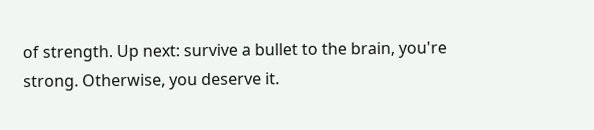of strength. Up next: survive a bullet to the brain, you're strong. Otherwise, you deserve it.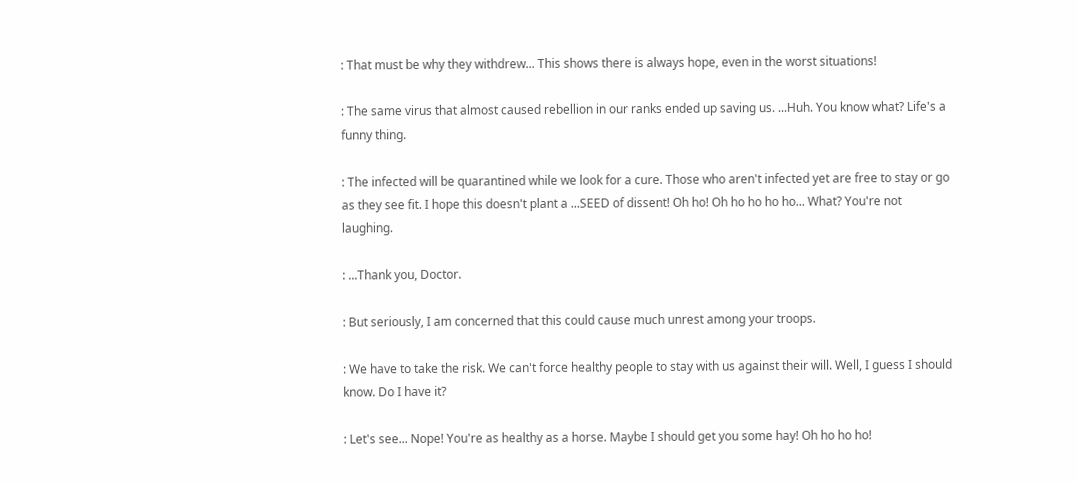: That must be why they withdrew... This shows there is always hope, even in the worst situations!

: The same virus that almost caused rebellion in our ranks ended up saving us. ...Huh. You know what? Life's a funny thing.

: The infected will be quarantined while we look for a cure. Those who aren't infected yet are free to stay or go as they see fit. I hope this doesn't plant a ...SEED of dissent! Oh ho! Oh ho ho ho ho... What? You're not laughing.

: ...Thank you, Doctor.

: But seriously, I am concerned that this could cause much unrest among your troops.

: We have to take the risk. We can't force healthy people to stay with us against their will. Well, I guess I should know. Do I have it?

: Let's see... Nope! You're as healthy as a horse. Maybe I should get you some hay! Oh ho ho ho!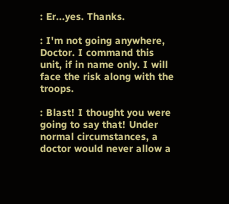: Er...yes. Thanks.

: I'm not going anywhere, Doctor. I command this unit, if in name only. I will face the risk along with the troops.

: Blast! I thought you were going to say that! Under normal circumstances, a doctor would never allow a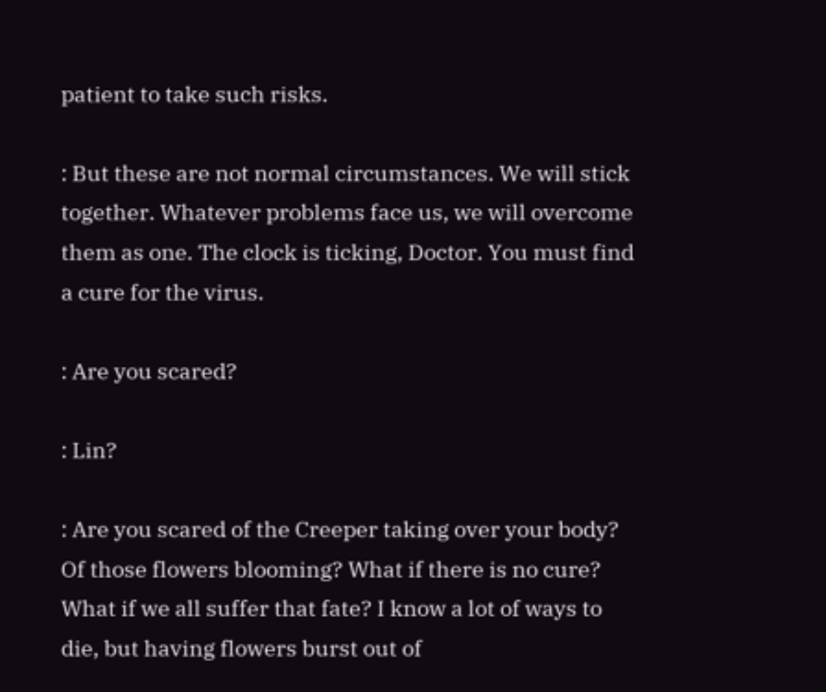patient to take such risks.

: But these are not normal circumstances. We will stick together. Whatever problems face us, we will overcome them as one. The clock is ticking, Doctor. You must find a cure for the virus.

: Are you scared?

: Lin?

: Are you scared of the Creeper taking over your body? Of those flowers blooming? What if there is no cure? What if we all suffer that fate? I know a lot of ways to die, but having flowers burst out of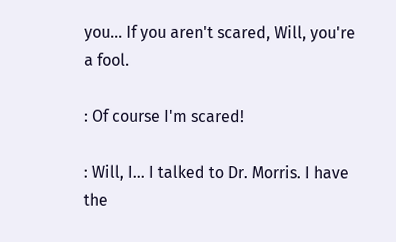you... If you aren't scared, Will, you're a fool.

: Of course I'm scared!

: Will, I... I talked to Dr. Morris. I have the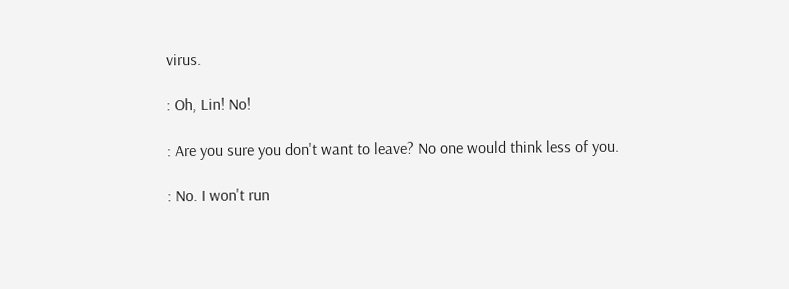virus.

: Oh, Lin! No!

: Are you sure you don't want to leave? No one would think less of you.

: No. I won't run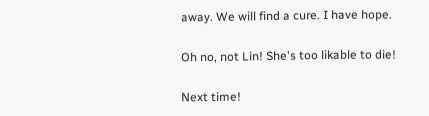away. We will find a cure. I have hope.

Oh no, not Lin! She's too likable to die!

Next time!